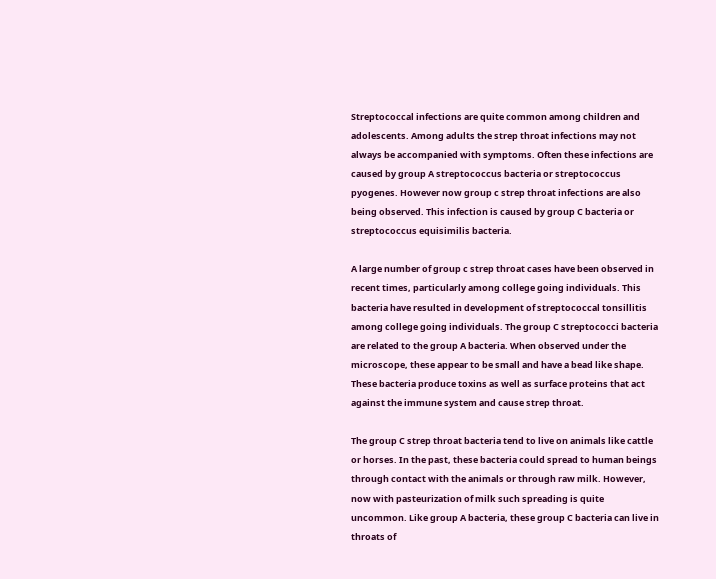Streptococcal infections are quite common among children and adolescents. Among adults the strep throat infections may not always be accompanied with symptoms. Often these infections are caused by group A streptococcus bacteria or streptococcus pyogenes. However now group c strep throat infections are also being observed. This infection is caused by group C bacteria or streptococcus equisimilis bacteria.

A large number of group c strep throat cases have been observed in recent times, particularly among college going individuals. This bacteria have resulted in development of streptococcal tonsillitis among college going individuals. The group C streptococci bacteria are related to the group A bacteria. When observed under the microscope, these appear to be small and have a bead like shape. These bacteria produce toxins as well as surface proteins that act against the immune system and cause strep throat.

The group C strep throat bacteria tend to live on animals like cattle or horses. In the past, these bacteria could spread to human beings through contact with the animals or through raw milk. However, now with pasteurization of milk such spreading is quite uncommon. Like group A bacteria, these group C bacteria can live in throats of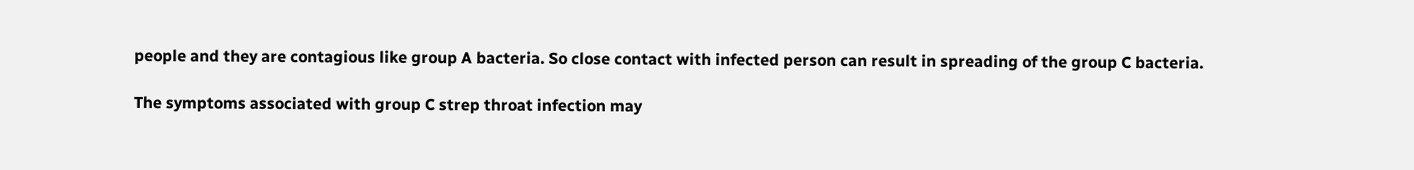people and they are contagious like group A bacteria. So close contact with infected person can result in spreading of the group C bacteria.

The symptoms associated with group C strep throat infection may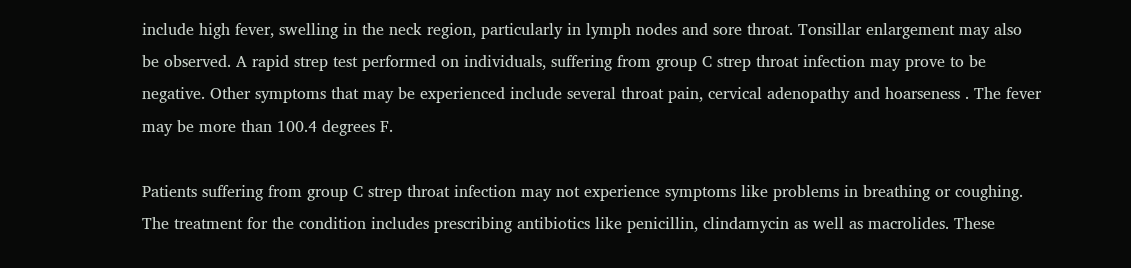include high fever, swelling in the neck region, particularly in lymph nodes and sore throat. Tonsillar enlargement may also be observed. A rapid strep test performed on individuals, suffering from group C strep throat infection may prove to be negative. Other symptoms that may be experienced include several throat pain, cervical adenopathy and hoarseness . The fever may be more than 100.4 degrees F.

Patients suffering from group C strep throat infection may not experience symptoms like problems in breathing or coughing. The treatment for the condition includes prescribing antibiotics like penicillin, clindamycin as well as macrolides. These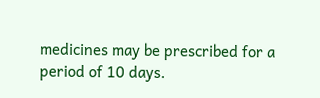medicines may be prescribed for a period of 10 days.